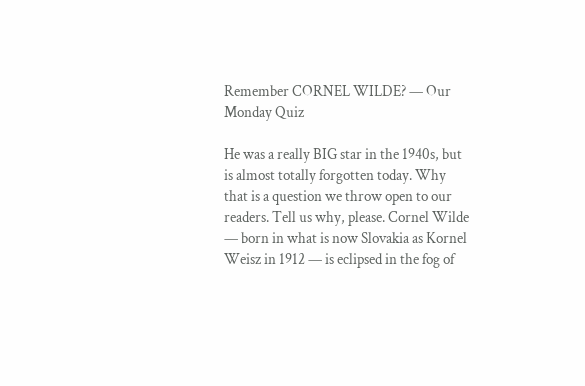Remember CORNEL WILDE? — Our Monday Quiz

He was a really BIG star in the 1940s, but is almost totally forgotten today. Why that is a question we throw open to our readers. Tell us why, please. Cornel Wilde — born in what is now Slovakia as Kornel Weisz in 1912 — is eclipsed in the fog of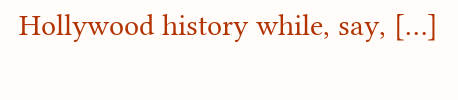Hollywood history while, say, […]